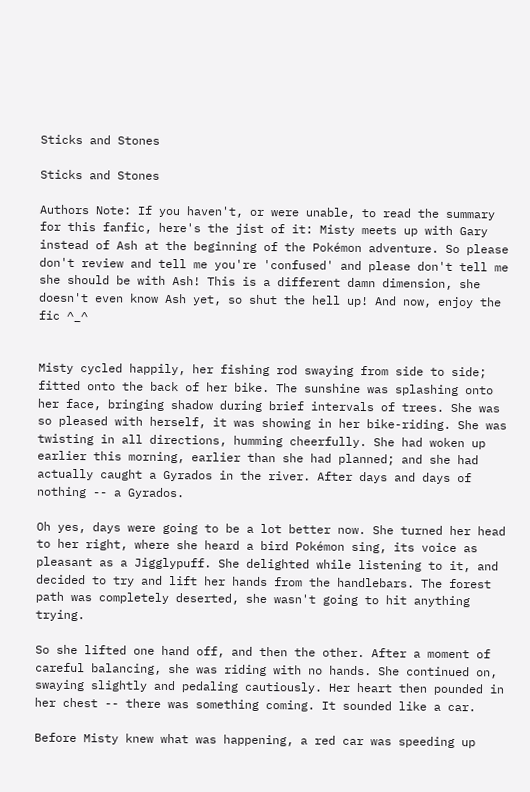Sticks and Stones

Sticks and Stones

Authors Note: If you haven't, or were unable, to read the summary for this fanfic, here's the jist of it: Misty meets up with Gary instead of Ash at the beginning of the Pokémon adventure. So please don't review and tell me you're 'confused' and please don't tell me she should be with Ash! This is a different damn dimension, she doesn't even know Ash yet, so shut the hell up! And now, enjoy the fic ^_^


Misty cycled happily, her fishing rod swaying from side to side; fitted onto the back of her bike. The sunshine was splashing onto her face, bringing shadow during brief intervals of trees. She was so pleased with herself, it was showing in her bike-riding. She was twisting in all directions, humming cheerfully. She had woken up earlier this morning, earlier than she had planned; and she had actually caught a Gyrados in the river. After days and days of nothing -- a Gyrados.

Oh yes, days were going to be a lot better now. She turned her head to her right, where she heard a bird Pokémon sing, its voice as pleasant as a Jigglypuff. She delighted while listening to it, and decided to try and lift her hands from the handlebars. The forest path was completely deserted, she wasn't going to hit anything trying.

So she lifted one hand off, and then the other. After a moment of careful balancing, she was riding with no hands. She continued on, swaying slightly and pedaling cautiously. Her heart then pounded in her chest -- there was something coming. It sounded like a car.

Before Misty knew what was happening, a red car was speeding up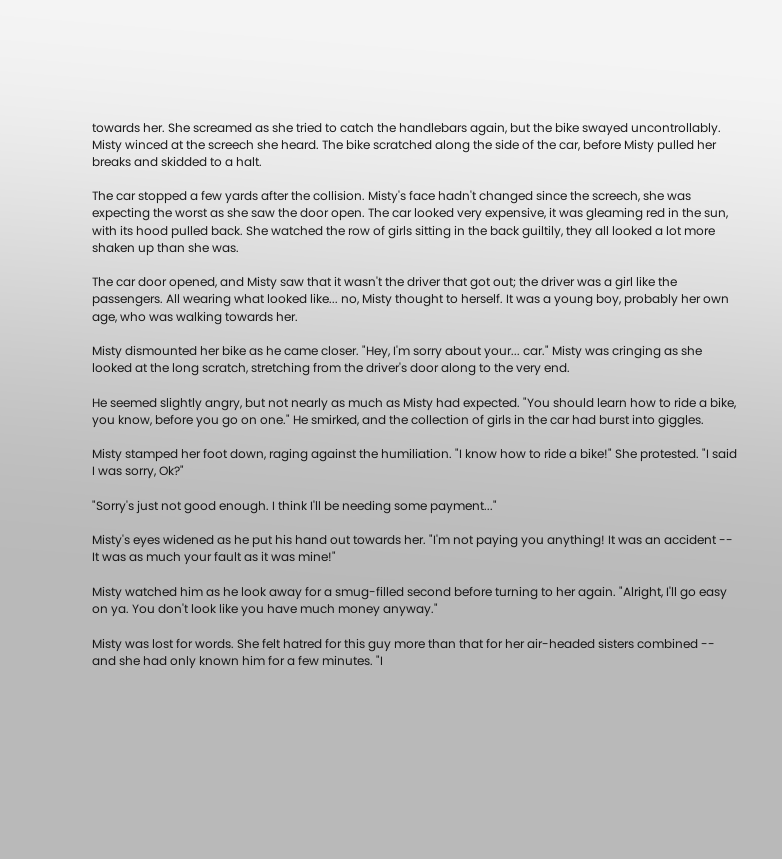towards her. She screamed as she tried to catch the handlebars again, but the bike swayed uncontrollably. Misty winced at the screech she heard. The bike scratched along the side of the car, before Misty pulled her breaks and skidded to a halt.

The car stopped a few yards after the collision. Misty's face hadn't changed since the screech, she was expecting the worst as she saw the door open. The car looked very expensive, it was gleaming red in the sun, with its hood pulled back. She watched the row of girls sitting in the back guiltily, they all looked a lot more shaken up than she was.

The car door opened, and Misty saw that it wasn't the driver that got out; the driver was a girl like the passengers. All wearing what looked like... no, Misty thought to herself. It was a young boy, probably her own age, who was walking towards her.

Misty dismounted her bike as he came closer. "Hey, I'm sorry about your... car." Misty was cringing as she looked at the long scratch, stretching from the driver's door along to the very end.

He seemed slightly angry, but not nearly as much as Misty had expected. "You should learn how to ride a bike, you know, before you go on one." He smirked, and the collection of girls in the car had burst into giggles.

Misty stamped her foot down, raging against the humiliation. "I know how to ride a bike!" She protested. "I said I was sorry, Ok?"

"Sorry's just not good enough. I think I'll be needing some payment..."

Misty's eyes widened as he put his hand out towards her. "I'm not paying you anything! It was an accident -- It was as much your fault as it was mine!"

Misty watched him as he look away for a smug-filled second before turning to her again. "Alright, I'll go easy on ya. You don't look like you have much money anyway."

Misty was lost for words. She felt hatred for this guy more than that for her air-headed sisters combined -- and she had only known him for a few minutes. "I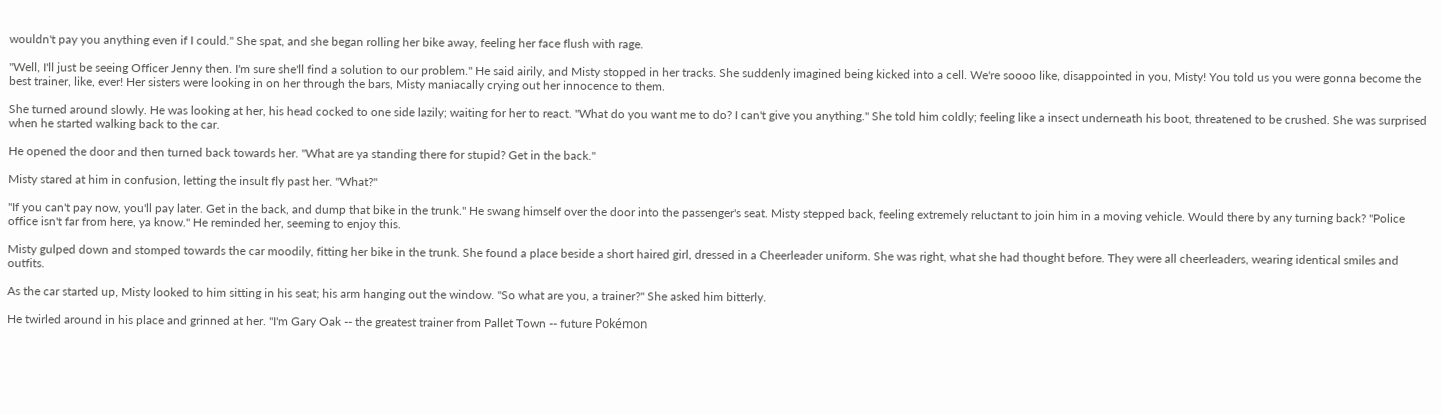wouldn't pay you anything even if I could." She spat, and she began rolling her bike away, feeling her face flush with rage.

"Well, I'll just be seeing Officer Jenny then. I'm sure she'll find a solution to our problem." He said airily, and Misty stopped in her tracks. She suddenly imagined being kicked into a cell. We're soooo like, disappointed in you, Misty! You told us you were gonna become the best trainer, like, ever! Her sisters were looking in on her through the bars, Misty maniacally crying out her innocence to them.

She turned around slowly. He was looking at her, his head cocked to one side lazily; waiting for her to react. "What do you want me to do? I can't give you anything." She told him coldly; feeling like a insect underneath his boot, threatened to be crushed. She was surprised when he started walking back to the car.

He opened the door and then turned back towards her. "What are ya standing there for stupid? Get in the back."

Misty stared at him in confusion, letting the insult fly past her. "What?"

"If you can't pay now, you'll pay later. Get in the back, and dump that bike in the trunk." He swang himself over the door into the passenger's seat. Misty stepped back, feeling extremely reluctant to join him in a moving vehicle. Would there by any turning back? "Police office isn't far from here, ya know." He reminded her, seeming to enjoy this.

Misty gulped down and stomped towards the car moodily, fitting her bike in the trunk. She found a place beside a short haired girl, dressed in a Cheerleader uniform. She was right, what she had thought before. They were all cheerleaders, wearing identical smiles and outfits.

As the car started up, Misty looked to him sitting in his seat; his arm hanging out the window. "So what are you, a trainer?" She asked him bitterly.

He twirled around in his place and grinned at her. "I'm Gary Oak -- the greatest trainer from Pallet Town -- future Pokémon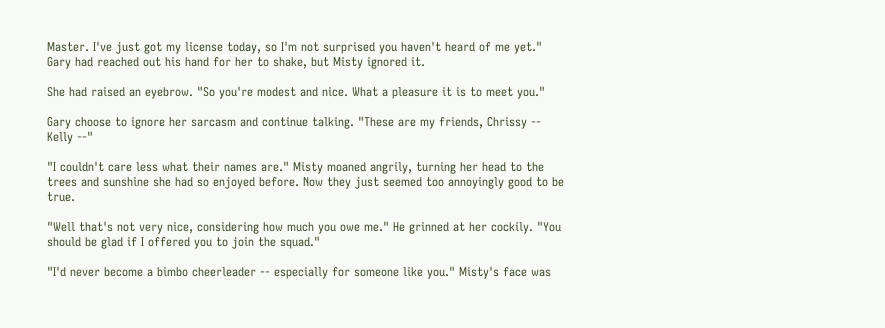Master. I've just got my license today, so I'm not surprised you haven't heard of me yet." Gary had reached out his hand for her to shake, but Misty ignored it.

She had raised an eyebrow. "So you're modest and nice. What a pleasure it is to meet you."

Gary choose to ignore her sarcasm and continue talking. "These are my friends, Chrissy -- Kelly --"

"I couldn't care less what their names are." Misty moaned angrily, turning her head to the trees and sunshine she had so enjoyed before. Now they just seemed too annoyingly good to be true.

"Well that's not very nice, considering how much you owe me." He grinned at her cockily. "You should be glad if I offered you to join the squad."

"I'd never become a bimbo cheerleader -- especially for someone like you." Misty's face was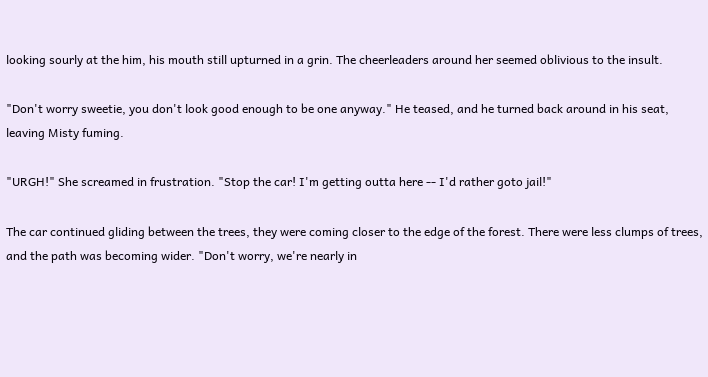looking sourly at the him, his mouth still upturned in a grin. The cheerleaders around her seemed oblivious to the insult.

"Don't worry sweetie, you don't look good enough to be one anyway." He teased, and he turned back around in his seat, leaving Misty fuming.

"URGH!" She screamed in frustration. "Stop the car! I'm getting outta here -- I'd rather goto jail!"

The car continued gliding between the trees, they were coming closer to the edge of the forest. There were less clumps of trees, and the path was becoming wider. "Don't worry, we're nearly in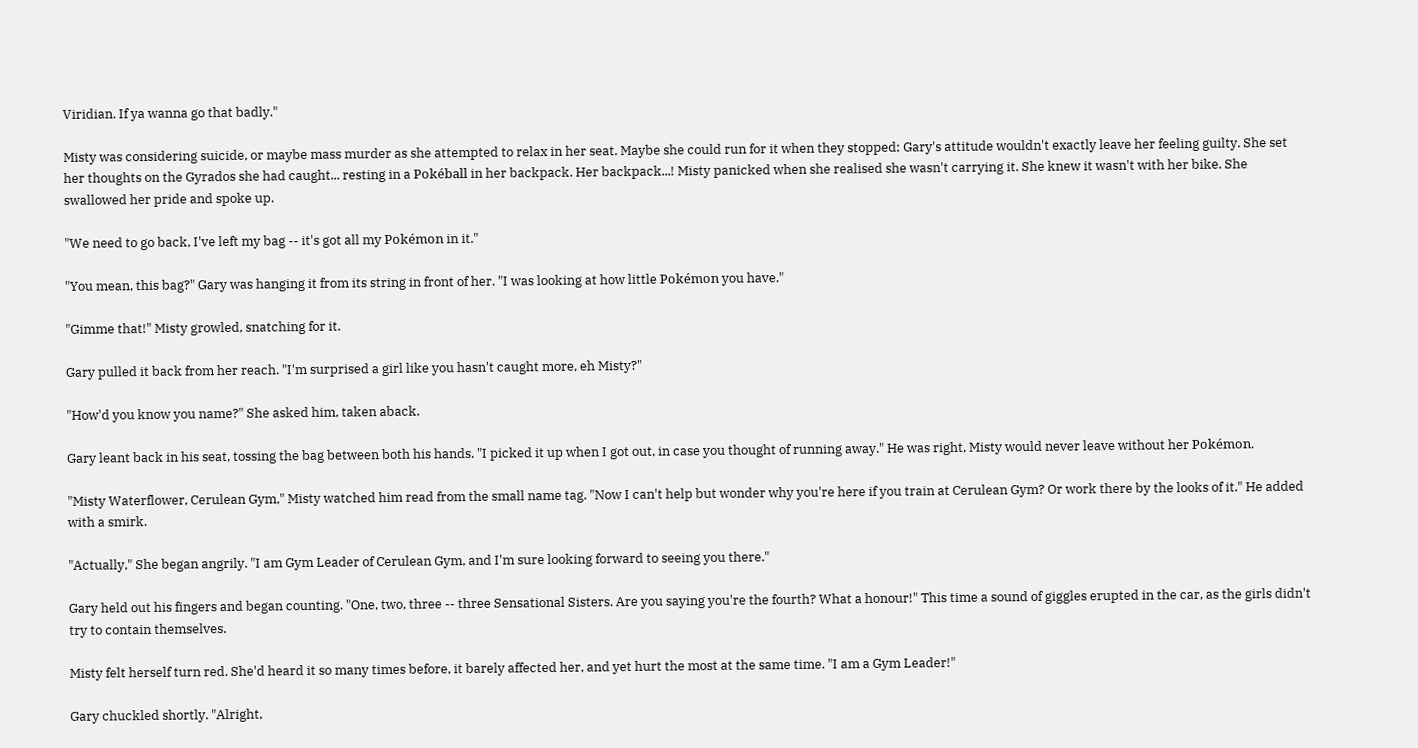Viridian. If ya wanna go that badly."

Misty was considering suicide, or maybe mass murder as she attempted to relax in her seat. Maybe she could run for it when they stopped; Gary's attitude wouldn't exactly leave her feeling guilty. She set her thoughts on the Gyrados she had caught... resting in a Pokéball in her backpack. Her backpack...! Misty panicked when she realised she wasn't carrying it. She knew it wasn't with her bike. She swallowed her pride and spoke up.

"We need to go back, I've left my bag -- it's got all my Pokémon in it."

"You mean, this bag?" Gary was hanging it from its string in front of her. "I was looking at how little Pokémon you have."

"Gimme that!" Misty growled, snatching for it.

Gary pulled it back from her reach. "I'm surprised a girl like you hasn't caught more, eh Misty?"

"How'd you know you name?" She asked him, taken aback.

Gary leant back in his seat, tossing the bag between both his hands. "I picked it up when I got out, in case you thought of running away." He was right, Misty would never leave without her Pokémon.

"Misty Waterflower, Cerulean Gym," Misty watched him read from the small name tag. "Now I can't help but wonder why you're here if you train at Cerulean Gym? Or work there by the looks of it." He added with a smirk.

"Actually," She began angrily. "I am Gym Leader of Cerulean Gym, and I'm sure looking forward to seeing you there."

Gary held out his fingers and began counting. "One, two, three -- three Sensational Sisters. Are you saying you're the fourth? What a honour!" This time a sound of giggles erupted in the car, as the girls didn't try to contain themselves.

Misty felt herself turn red. She'd heard it so many times before, it barely affected her, and yet hurt the most at the same time. "I am a Gym Leader!"

Gary chuckled shortly. "Alright,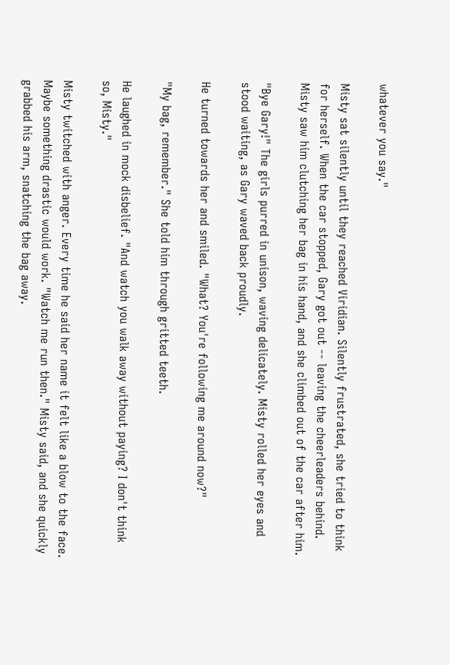whatever you say."

Misty sat silently until they reached Viridian. Silently frustrated, she tried to think for herself. When the car stopped, Gary got out -- leaving the cheerleaders behind. Misty saw him clutching her bag in his hand, and she climbed out of the car after him.

"Bye Gary!" The girls purred in unison, waving delicately. Misty rolled her eyes and stood waiting, as Gary waved back proudly.

He turned towards her and smiled. "What? You're following me around now?"

"My bag, remember." She told him through gritted teeth.

He laughed in mock disbelief. "And watch you walk away without paying? I don't think so, Misty."

Misty twitched with anger. Every time he said her name it felt like a blow to the face. Maybe something drastic would work. "Watch me run then." Misty said, and she quickly grabbed his arm, snatching the bag away.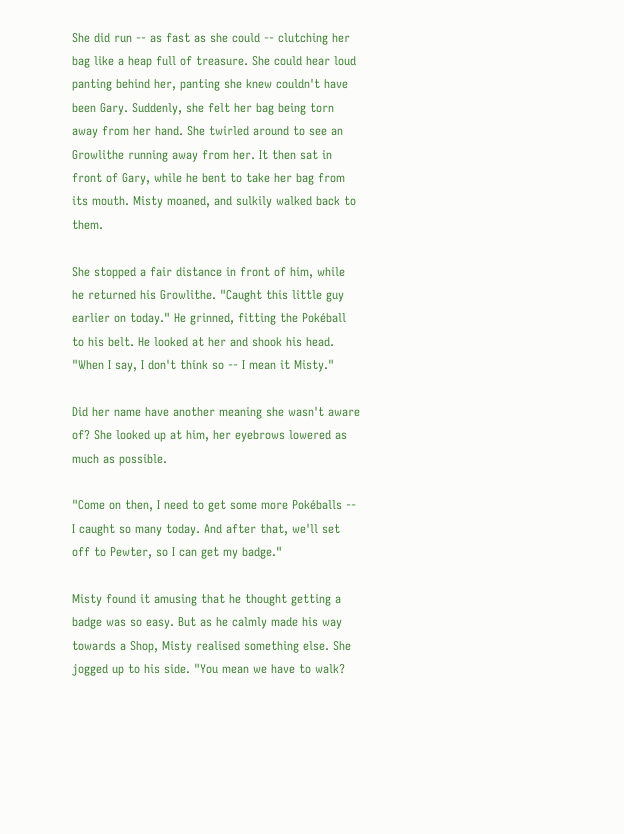She did run -- as fast as she could -- clutching her bag like a heap full of treasure. She could hear loud panting behind her, panting she knew couldn't have been Gary. Suddenly, she felt her bag being torn away from her hand. She twirled around to see an Growlithe running away from her. It then sat in front of Gary, while he bent to take her bag from its mouth. Misty moaned, and sulkily walked back to them.

She stopped a fair distance in front of him, while he returned his Growlithe. "Caught this little guy earlier on today." He grinned, fitting the Pokéball to his belt. He looked at her and shook his head. "When I say, I don't think so -- I mean it Misty."

Did her name have another meaning she wasn't aware of? She looked up at him, her eyebrows lowered as much as possible.

"Come on then, I need to get some more Pokéballs -- I caught so many today. And after that, we'll set off to Pewter, so I can get my badge."

Misty found it amusing that he thought getting a badge was so easy. But as he calmly made his way towards a Shop, Misty realised something else. She jogged up to his side. "You mean we have to walk?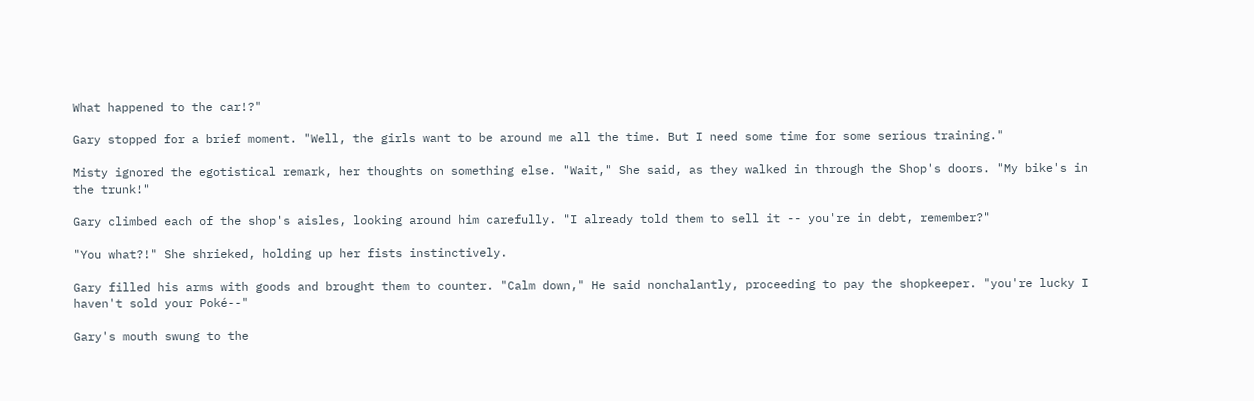What happened to the car!?"

Gary stopped for a brief moment. "Well, the girls want to be around me all the time. But I need some time for some serious training."

Misty ignored the egotistical remark, her thoughts on something else. "Wait," She said, as they walked in through the Shop's doors. "My bike's in the trunk!"

Gary climbed each of the shop's aisles, looking around him carefully. "I already told them to sell it -- you're in debt, remember?"

"You what?!" She shrieked, holding up her fists instinctively.

Gary filled his arms with goods and brought them to counter. "Calm down," He said nonchalantly, proceeding to pay the shopkeeper. "you're lucky I haven't sold your Poké--"

Gary's mouth swung to the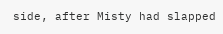side, after Misty had slapped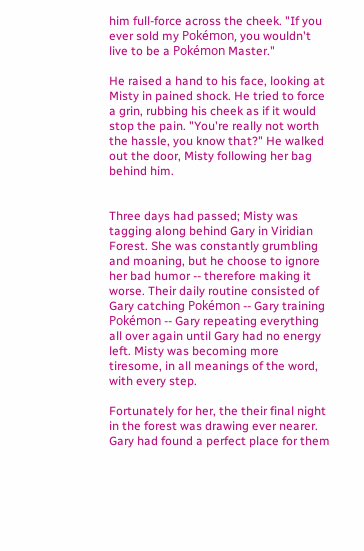him full-force across the cheek. "If you ever sold my Pokémon, you wouldn't live to be a Pokémon Master."

He raised a hand to his face, looking at Misty in pained shock. He tried to force a grin, rubbing his cheek as if it would stop the pain. "You're really not worth the hassle, you know that?" He walked out the door, Misty following her bag behind him.


Three days had passed; Misty was tagging along behind Gary in Viridian Forest. She was constantly grumbling and moaning, but he choose to ignore her bad humor -- therefore making it worse. Their daily routine consisted of Gary catching Pokémon -- Gary training Pokémon -- Gary repeating everything all over again until Gary had no energy left. Misty was becoming more tiresome, in all meanings of the word, with every step.

Fortunately for her, the their final night in the forest was drawing ever nearer. Gary had found a perfect place for them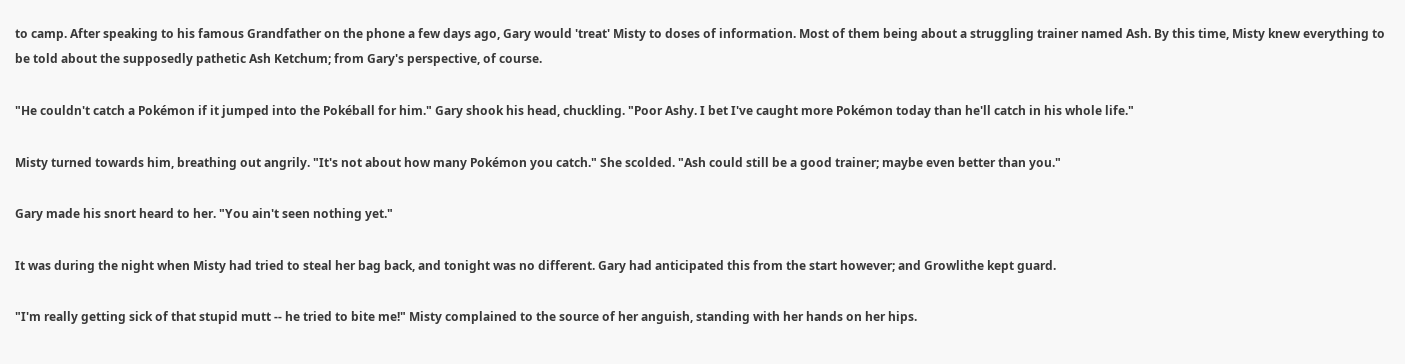to camp. After speaking to his famous Grandfather on the phone a few days ago, Gary would 'treat' Misty to doses of information. Most of them being about a struggling trainer named Ash. By this time, Misty knew everything to be told about the supposedly pathetic Ash Ketchum; from Gary's perspective, of course.

"He couldn't catch a Pokémon if it jumped into the Pokéball for him." Gary shook his head, chuckling. "Poor Ashy. I bet I've caught more Pokémon today than he'll catch in his whole life."

Misty turned towards him, breathing out angrily. "It's not about how many Pokémon you catch." She scolded. "Ash could still be a good trainer; maybe even better than you."

Gary made his snort heard to her. "You ain't seen nothing yet."

It was during the night when Misty had tried to steal her bag back, and tonight was no different. Gary had anticipated this from the start however; and Growlithe kept guard.

"I'm really getting sick of that stupid mutt -- he tried to bite me!" Misty complained to the source of her anguish, standing with her hands on her hips.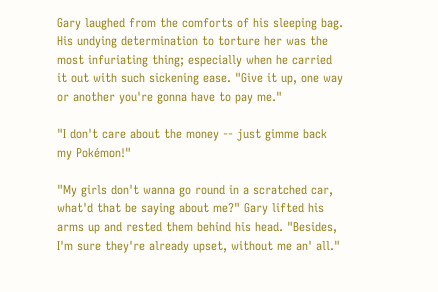Gary laughed from the comforts of his sleeping bag. His undying determination to torture her was the most infuriating thing; especially when he carried it out with such sickening ease. "Give it up, one way or another you're gonna have to pay me."

"I don't care about the money -- just gimme back my Pokémon!"

"My girls don't wanna go round in a scratched car, what'd that be saying about me?" Gary lifted his arms up and rested them behind his head. "Besides, I'm sure they're already upset, without me an' all."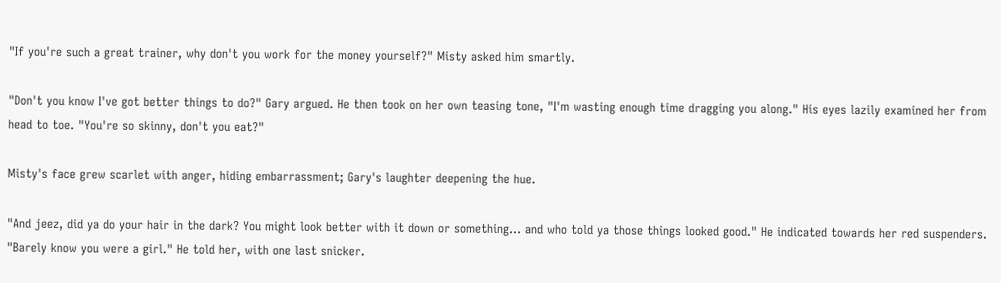"If you're such a great trainer, why don't you work for the money yourself?" Misty asked him smartly.

"Don't you know I've got better things to do?" Gary argued. He then took on her own teasing tone, "I'm wasting enough time dragging you along." His eyes lazily examined her from head to toe. "You're so skinny, don't you eat?"

Misty's face grew scarlet with anger, hiding embarrassment; Gary's laughter deepening the hue.

"And jeez, did ya do your hair in the dark? You might look better with it down or something... and who told ya those things looked good." He indicated towards her red suspenders. "Barely know you were a girl." He told her, with one last snicker.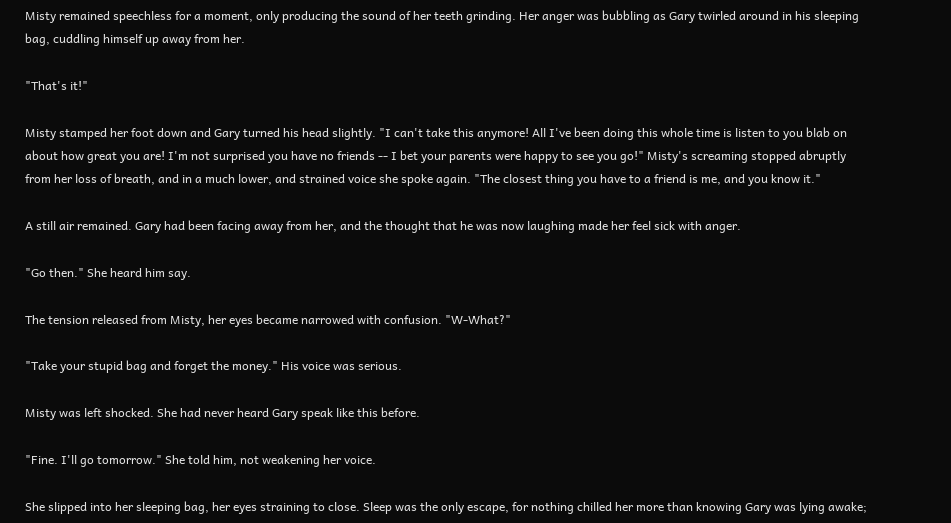Misty remained speechless for a moment, only producing the sound of her teeth grinding. Her anger was bubbling as Gary twirled around in his sleeping bag, cuddling himself up away from her.

"That's it!"

Misty stamped her foot down and Gary turned his head slightly. "I can't take this anymore! All I've been doing this whole time is listen to you blab on about how great you are! I'm not surprised you have no friends -- I bet your parents were happy to see you go!" Misty's screaming stopped abruptly from her loss of breath, and in a much lower, and strained voice she spoke again. "The closest thing you have to a friend is me, and you know it."

A still air remained. Gary had been facing away from her, and the thought that he was now laughing made her feel sick with anger.

"Go then." She heard him say.

The tension released from Misty, her eyes became narrowed with confusion. "W-What?"

"Take your stupid bag and forget the money." His voice was serious.

Misty was left shocked. She had never heard Gary speak like this before.

"Fine. I'll go tomorrow." She told him, not weakening her voice.

She slipped into her sleeping bag, her eyes straining to close. Sleep was the only escape, for nothing chilled her more than knowing Gary was lying awake;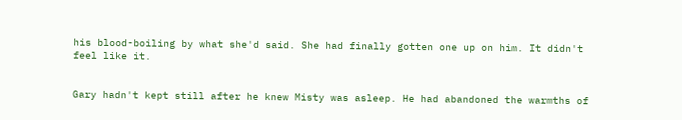his blood-boiling by what she'd said. She had finally gotten one up on him. It didn't feel like it.


Gary hadn't kept still after he knew Misty was asleep. He had abandoned the warmths of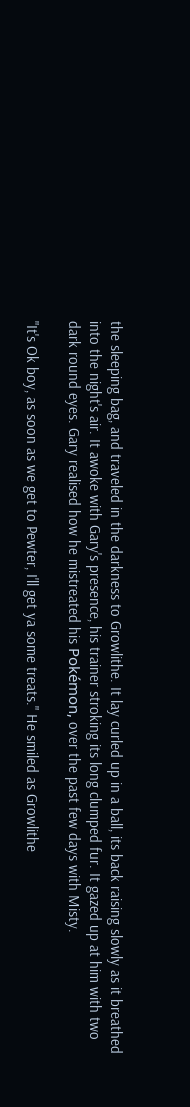the sleeping bag, and traveled in the darkness to Growlithe. It lay curled up in a ball, its back raising slowly as it breathed into the night's air. It awoke with Gary's presence, his trainer stroking its long clumped fur. It gazed up at him with two dark round eyes. Gary realised how he mistreated his Pokémon, over the past few days with Misty.

"It's Ok boy, as soon as we get to Pewter, I'll get ya some treats." He smiled as Growlithe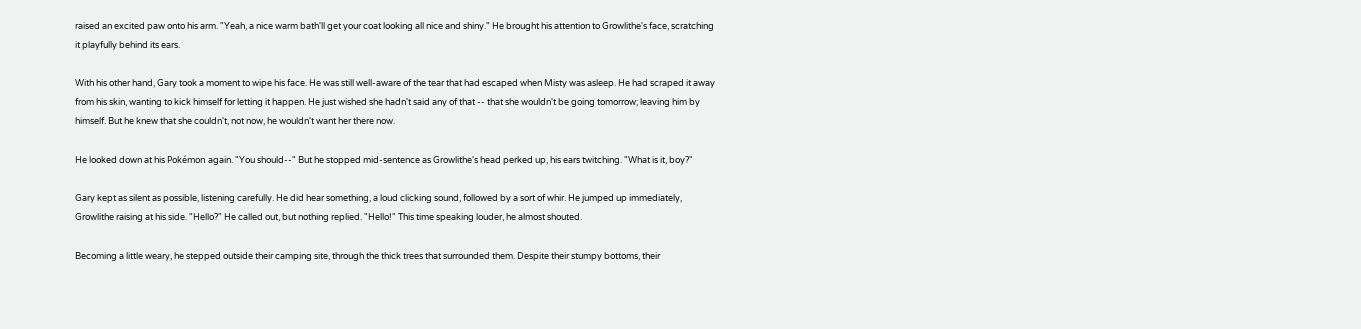raised an excited paw onto his arm. "Yeah, a nice warm bath'll get your coat looking all nice and shiny." He brought his attention to Growlithe's face, scratching it playfully behind its ears.

With his other hand, Gary took a moment to wipe his face. He was still well-aware of the tear that had escaped when Misty was asleep. He had scraped it away from his skin, wanting to kick himself for letting it happen. He just wished she hadn't said any of that -- that she wouldn't be going tomorrow; leaving him by himself. But he knew that she couldn't, not now, he wouldn't want her there now.

He looked down at his Pokémon again. "You should--" But he stopped mid-sentence as Growlithe's head perked up, his ears twitching. "What is it, boy?"

Gary kept as silent as possible, listening carefully. He did hear something, a loud clicking sound, followed by a sort of whir. He jumped up immediately, Growlithe raising at his side. "Hello?" He called out, but nothing replied. "Hello!" This time speaking louder, he almost shouted.

Becoming a little weary, he stepped outside their camping site, through the thick trees that surrounded them. Despite their stumpy bottoms, their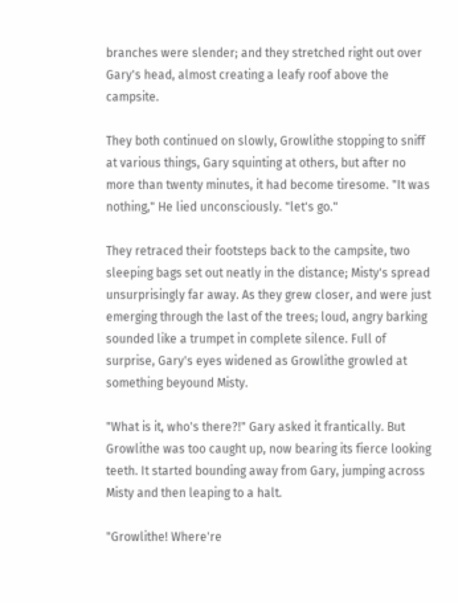branches were slender; and they stretched right out over Gary's head, almost creating a leafy roof above the campsite.

They both continued on slowly, Growlithe stopping to sniff at various things, Gary squinting at others, but after no more than twenty minutes, it had become tiresome. "It was nothing," He lied unconsciously. "let's go."

They retraced their footsteps back to the campsite, two sleeping bags set out neatly in the distance; Misty's spread unsurprisingly far away. As they grew closer, and were just emerging through the last of the trees; loud, angry barking sounded like a trumpet in complete silence. Full of surprise, Gary's eyes widened as Growlithe growled at something beyound Misty.

"What is it, who's there?!" Gary asked it frantically. But Growlithe was too caught up, now bearing its fierce looking teeth. It started bounding away from Gary, jumping across Misty and then leaping to a halt.

"Growlithe! Where're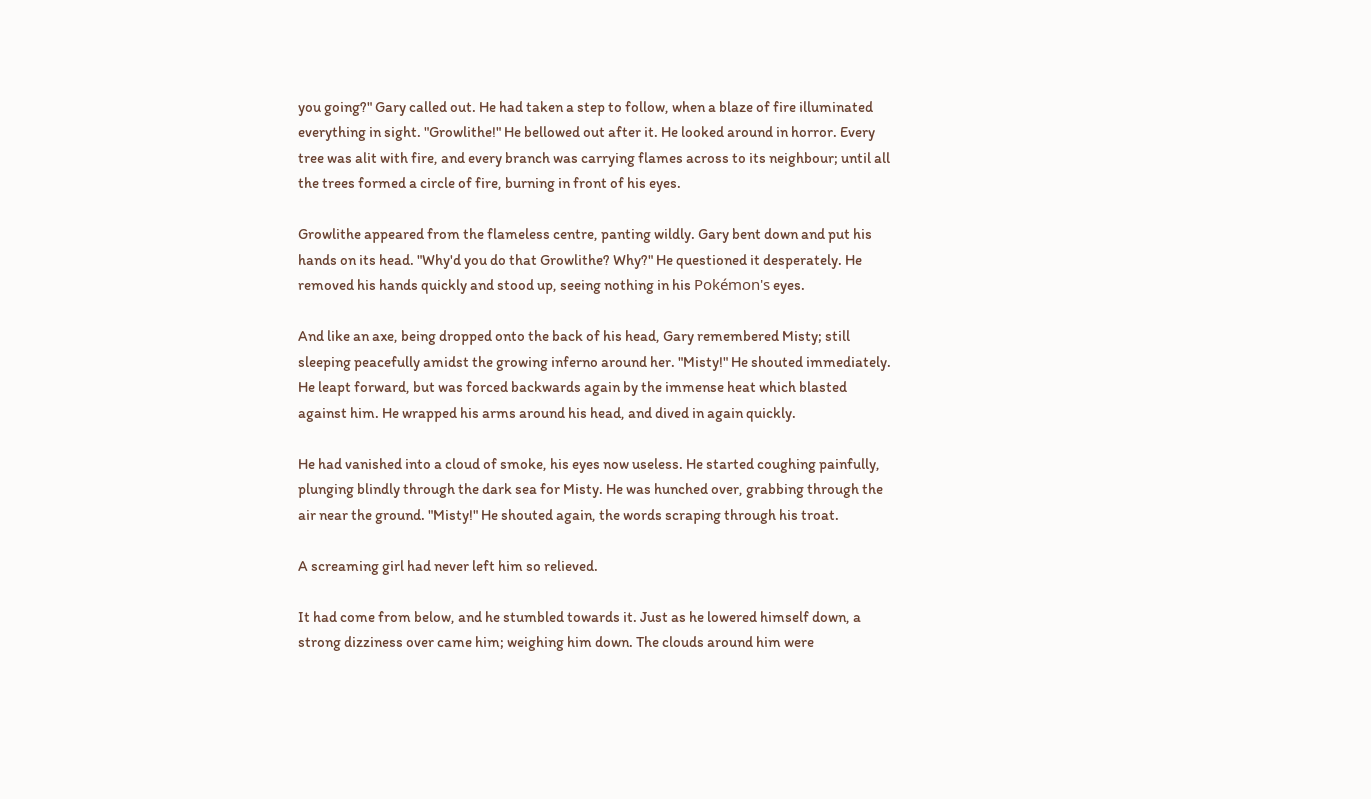you going?" Gary called out. He had taken a step to follow, when a blaze of fire illuminated everything in sight. "Growlithe!" He bellowed out after it. He looked around in horror. Every tree was alit with fire, and every branch was carrying flames across to its neighbour; until all the trees formed a circle of fire, burning in front of his eyes.

Growlithe appeared from the flameless centre, panting wildly. Gary bent down and put his hands on its head. "Why'd you do that Growlithe? Why?" He questioned it desperately. He removed his hands quickly and stood up, seeing nothing in his Pokémon's eyes.

And like an axe, being dropped onto the back of his head, Gary remembered Misty; still sleeping peacefully amidst the growing inferno around her. "Misty!" He shouted immediately. He leapt forward, but was forced backwards again by the immense heat which blasted against him. He wrapped his arms around his head, and dived in again quickly.

He had vanished into a cloud of smoke, his eyes now useless. He started coughing painfully, plunging blindly through the dark sea for Misty. He was hunched over, grabbing through the air near the ground. "Misty!" He shouted again, the words scraping through his troat.

A screaming girl had never left him so relieved.

It had come from below, and he stumbled towards it. Just as he lowered himself down, a strong dizziness over came him; weighing him down. The clouds around him were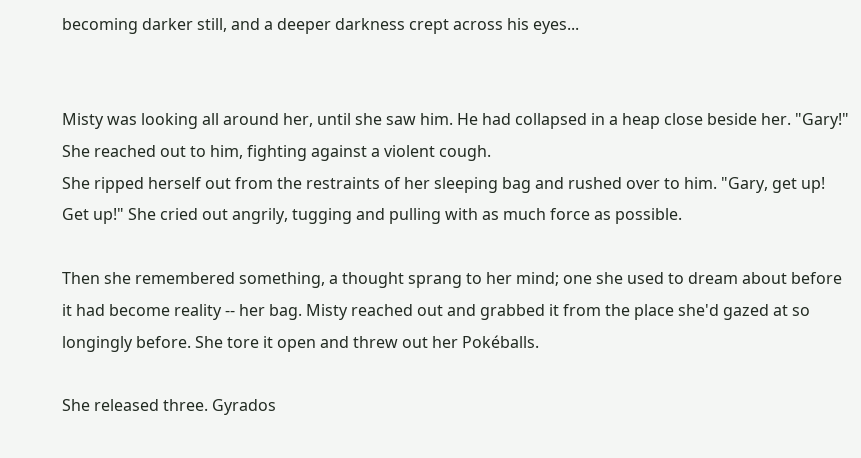becoming darker still, and a deeper darkness crept across his eyes...


Misty was looking all around her, until she saw him. He had collapsed in a heap close beside her. "Gary!" She reached out to him, fighting against a violent cough.
She ripped herself out from the restraints of her sleeping bag and rushed over to him. "Gary, get up! Get up!" She cried out angrily, tugging and pulling with as much force as possible.

Then she remembered something, a thought sprang to her mind; one she used to dream about before it had become reality -- her bag. Misty reached out and grabbed it from the place she'd gazed at so longingly before. She tore it open and threw out her Pokéballs.

She released three. Gyrados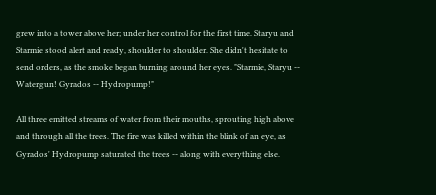grew into a tower above her; under her control for the first time. Staryu and Starmie stood alert and ready, shoulder to shoulder. She didn't hesitate to send orders, as the smoke began burning around her eyes. "Starmie, Staryu -- Watergun! Gyrados -- Hydropump!"

All three emitted streams of water from their mouths, sprouting high above and through all the trees. The fire was killed within the blink of an eye, as Gyrados' Hydropump saturated the trees -- along with everything else.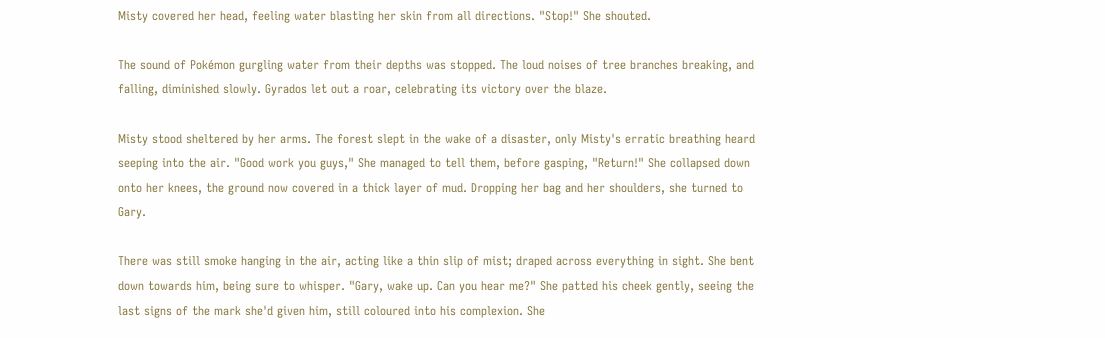Misty covered her head, feeling water blasting her skin from all directions. "Stop!" She shouted.

The sound of Pokémon gurgling water from their depths was stopped. The loud noises of tree branches breaking, and falling, diminished slowly. Gyrados let out a roar, celebrating its victory over the blaze.

Misty stood sheltered by her arms. The forest slept in the wake of a disaster, only Misty's erratic breathing heard seeping into the air. "Good work you guys," She managed to tell them, before gasping, "Return!" She collapsed down onto her knees, the ground now covered in a thick layer of mud. Dropping her bag and her shoulders, she turned to Gary.

There was still smoke hanging in the air, acting like a thin slip of mist; draped across everything in sight. She bent down towards him, being sure to whisper. "Gary, wake up. Can you hear me?" She patted his cheek gently, seeing the last signs of the mark she'd given him, still coloured into his complexion. She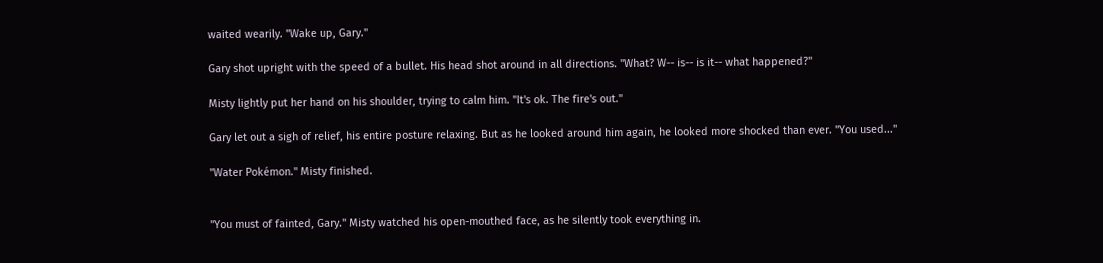waited wearily. "Wake up, Gary."

Gary shot upright with the speed of a bullet. His head shot around in all directions. "What? W-- is-- is it-- what happened?"

Misty lightly put her hand on his shoulder, trying to calm him. "It's ok. The fire's out."

Gary let out a sigh of relief, his entire posture relaxing. But as he looked around him again, he looked more shocked than ever. "You used..."

"Water Pokémon." Misty finished.


"You must of fainted, Gary." Misty watched his open-mouthed face, as he silently took everything in.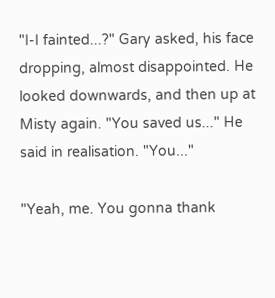"I-I fainted...?" Gary asked, his face dropping, almost disappointed. He looked downwards, and then up at Misty again. "You saved us..." He said in realisation. "You..."

"Yeah, me. You gonna thank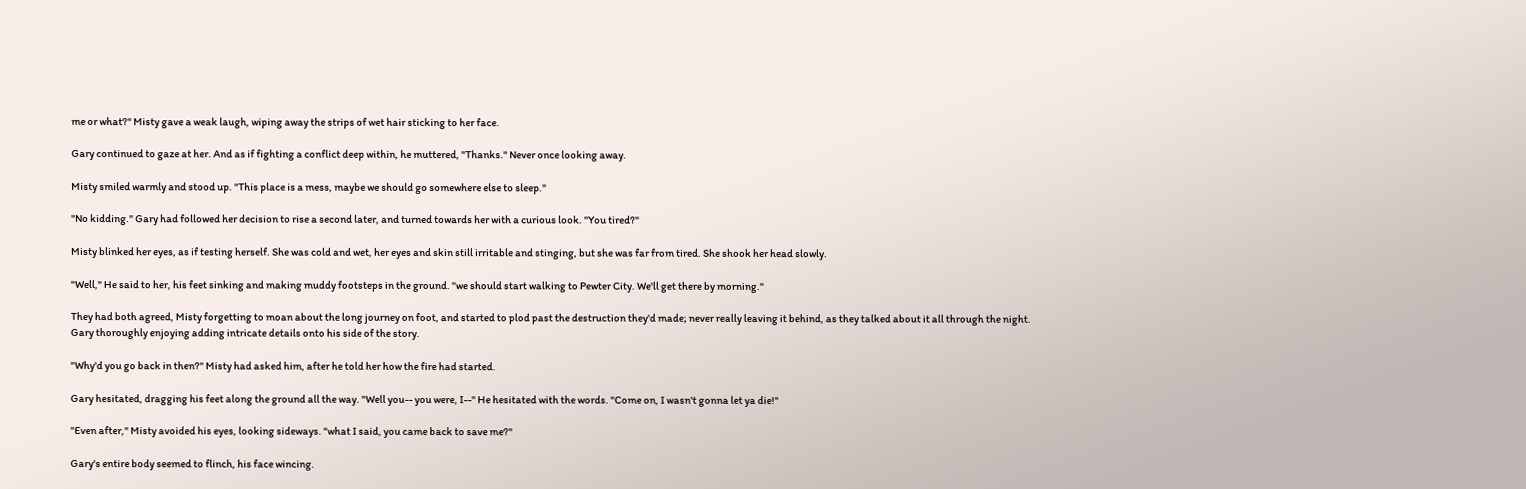me or what?" Misty gave a weak laugh, wiping away the strips of wet hair sticking to her face.

Gary continued to gaze at her. And as if fighting a conflict deep within, he muttered, "Thanks." Never once looking away.

Misty smiled warmly and stood up. "This place is a mess, maybe we should go somewhere else to sleep."

"No kidding." Gary had followed her decision to rise a second later, and turned towards her with a curious look. "You tired?"

Misty blinked her eyes, as if testing herself. She was cold and wet, her eyes and skin still irritable and stinging, but she was far from tired. She shook her head slowly.

"Well," He said to her, his feet sinking and making muddy footsteps in the ground. "we should start walking to Pewter City. We'll get there by morning."

They had both agreed, Misty forgetting to moan about the long journey on foot, and started to plod past the destruction they'd made; never really leaving it behind, as they talked about it all through the night. Gary thoroughly enjoying adding intricate details onto his side of the story.

"Why'd you go back in then?" Misty had asked him, after he told her how the fire had started.

Gary hesitated, dragging his feet along the ground all the way. "Well you-- you were, I--" He hesitated with the words. "Come on, I wasn't gonna let ya die!"

"Even after," Misty avoided his eyes, looking sideways. "what I said, you came back to save me?"

Gary's entire body seemed to flinch, his face wincing.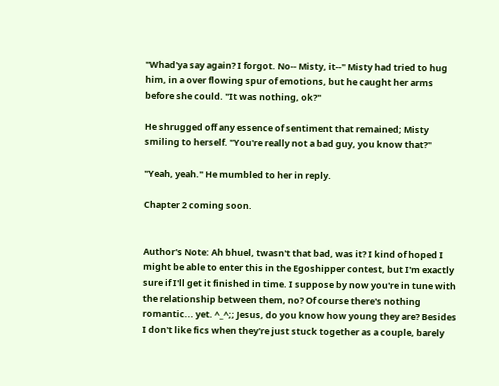"Whad'ya say again? I forgot. No-- Misty, it--" Misty had tried to hug him, in a over flowing spur of emotions, but he caught her arms before she could. "It was nothing, ok?"

He shrugged off any essence of sentiment that remained; Misty smiling to herself. "You're really not a bad guy, you know that?"

"Yeah, yeah." He mumbled to her in reply.

Chapter 2 coming soon.


Author's Note: Ah bhuel, twasn't that bad, was it? I kind of hoped I might be able to enter this in the Egoshipper contest, but I'm exactly sure if I'll get it finished in time. I suppose by now you're in tune with the relationship between them, no? Of course there's nothing romantic... yet. ^_^;; Jesus, do you know how young they are? Besides I don't like fics when they're just stuck together as a couple, barely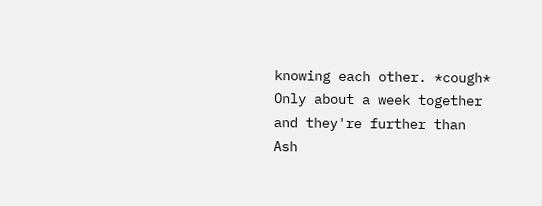knowing each other. *cough* Only about a week together and they're further than Ash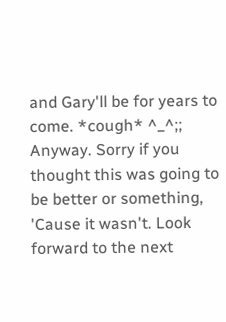and Gary'll be for years to come. *cough* ^_^;; Anyway. Sorry if you thought this was going to be better or something, 'Cause it wasn't. Look forward to the next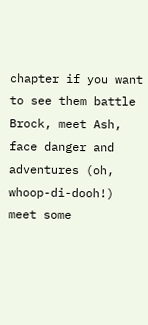chapter if you want to see them battle Brock, meet Ash, face danger and adventures (oh, whoop-di-dooh!) meet some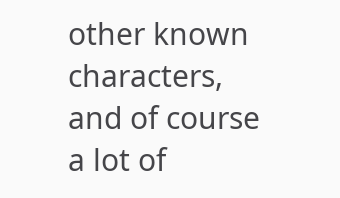other known characters, and of course a lot of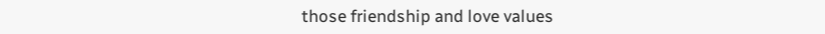those friendship and love values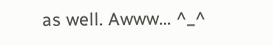as well. Awww... ^_^